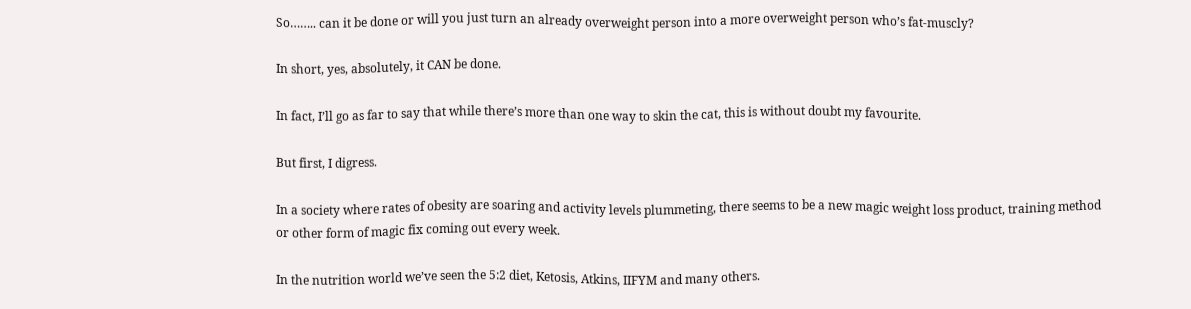So…….. can it be done or will you just turn an already overweight person into a more overweight person who’s fat-muscly?

In short, yes, absolutely, it CAN be done.

In fact, I’ll go as far to say that while there’s more than one way to skin the cat, this is without doubt my favourite.

But first, I digress.

In a society where rates of obesity are soaring and activity levels plummeting, there seems to be a new magic weight loss product, training method or other form of magic fix coming out every week.

In the nutrition world we’ve seen the 5:2 diet, Ketosis, Atkins, IIFYM and many others.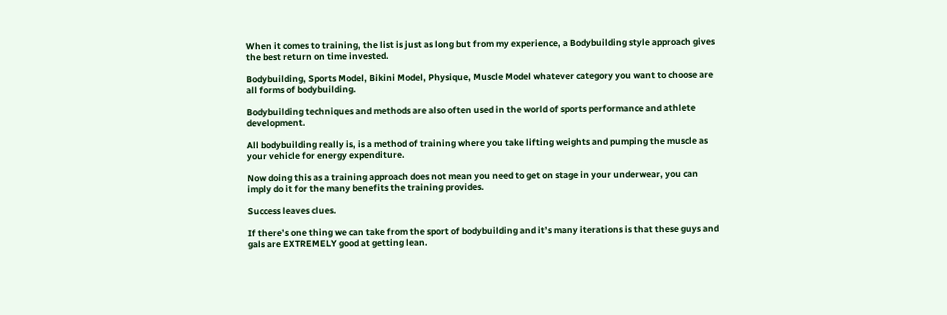When it comes to training, the list is just as long but from my experience, a Bodybuilding style approach gives the best return on time invested.

Bodybuilding, Sports Model, Bikini Model, Physique, Muscle Model whatever category you want to choose are all forms of bodybuilding.

Bodybuilding techniques and methods are also often used in the world of sports performance and athlete development.

All bodybuilding really is, is a method of training where you take lifting weights and pumping the muscle as your vehicle for energy expenditure.

Now doing this as a training approach does not mean you need to get on stage in your underwear, you can imply do it for the many benefits the training provides.

Success leaves clues.

If there’s one thing we can take from the sport of bodybuilding and it’s many iterations is that these guys and gals are EXTREMELY good at getting lean.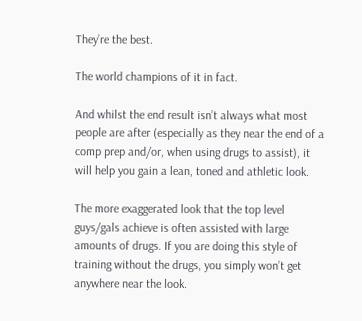They’re the best.

The world champions of it in fact.

And whilst the end result isn’t always what most people are after (especially as they near the end of a comp prep and/or, when using drugs to assist), it will help you gain a lean, toned and athletic look.

The more exaggerated look that the top level guys/gals achieve is often assisted with large amounts of drugs. If you are doing this style of training without the drugs, you simply won’t get anywhere near the look.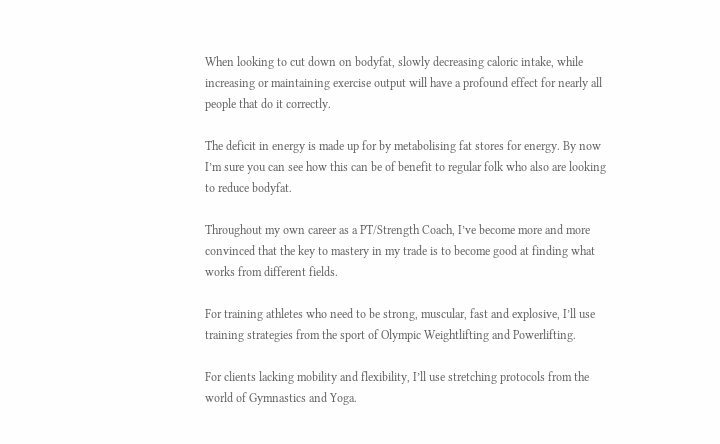When looking to cut down on bodyfat, slowly decreasing caloric intake, while increasing or maintaining exercise output will have a profound effect for nearly all people that do it correctly.

The deficit in energy is made up for by metabolising fat stores for energy. By now I’m sure you can see how this can be of benefit to regular folk who also are looking to reduce bodyfat.

Throughout my own career as a PT/Strength Coach, I’ve become more and more convinced that the key to mastery in my trade is to become good at finding what works from different fields.

For training athletes who need to be strong, muscular, fast and explosive, I’ll use training strategies from the sport of Olympic Weightlifting and Powerlifting.

For clients lacking mobility and flexibility, I’ll use stretching protocols from the world of Gymnastics and Yoga.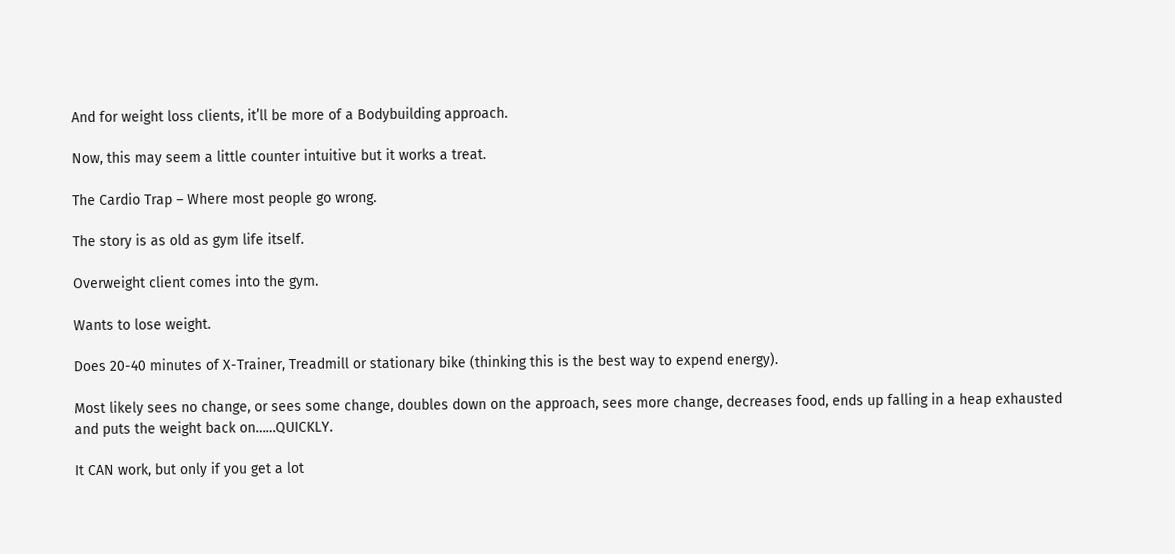And for weight loss clients, it’ll be more of a Bodybuilding approach.

Now, this may seem a little counter intuitive but it works a treat.

The Cardio Trap – Where most people go wrong.

The story is as old as gym life itself.

Overweight client comes into the gym.

Wants to lose weight.

Does 20-40 minutes of X-Trainer, Treadmill or stationary bike (thinking this is the best way to expend energy).

Most likely sees no change, or sees some change, doubles down on the approach, sees more change, decreases food, ends up falling in a heap exhausted and puts the weight back on……QUICKLY.

It CAN work, but only if you get a lot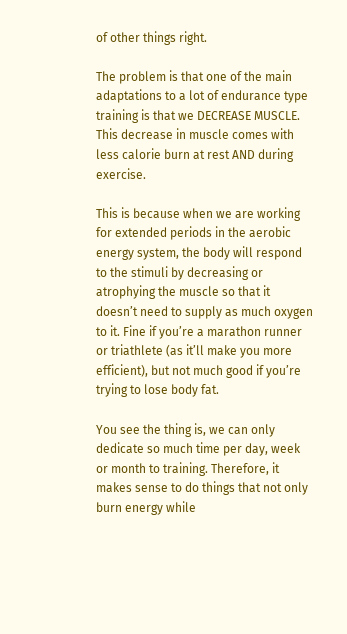of other things right.

The problem is that one of the main adaptations to a lot of endurance type training is that we DECREASE MUSCLE. This decrease in muscle comes with less calorie burn at rest AND during exercise.

This is because when we are working for extended periods in the aerobic energy system, the body will respond to the stimuli by decreasing or atrophying the muscle so that it doesn’t need to supply as much oxygen to it. Fine if you’re a marathon runner or triathlete (as it’ll make you more efficient), but not much good if you’re trying to lose body fat.

You see the thing is, we can only dedicate so much time per day, week or month to training. Therefore, it makes sense to do things that not only burn energy while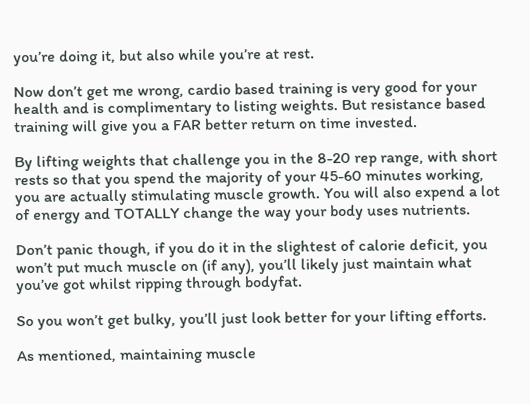you’re doing it, but also while you’re at rest.

Now don’t get me wrong, cardio based training is very good for your health and is complimentary to listing weights. But resistance based training will give you a FAR better return on time invested.

By lifting weights that challenge you in the 8-20 rep range, with short rests so that you spend the majority of your 45-60 minutes working, you are actually stimulating muscle growth. You will also expend a lot of energy and TOTALLY change the way your body uses nutrients.

Don’t panic though, if you do it in the slightest of calorie deficit, you won’t put much muscle on (if any), you’ll likely just maintain what you’ve got whilst ripping through bodyfat.

So you won’t get bulky, you’ll just look better for your lifting efforts.

As mentioned, maintaining muscle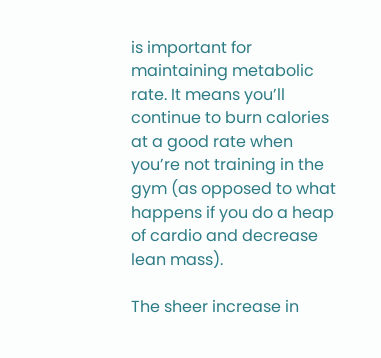is important for maintaining metabolic rate. It means you’ll continue to burn calories at a good rate when you’re not training in the gym (as opposed to what happens if you do a heap of cardio and decrease lean mass).

The sheer increase in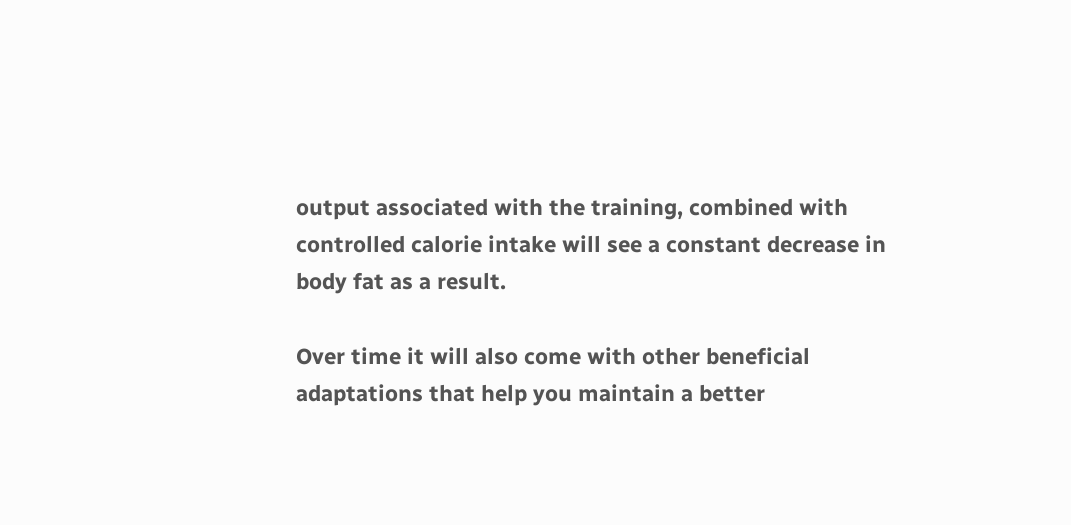output associated with the training, combined with controlled calorie intake will see a constant decrease in body fat as a result.

Over time it will also come with other beneficial adaptations that help you maintain a better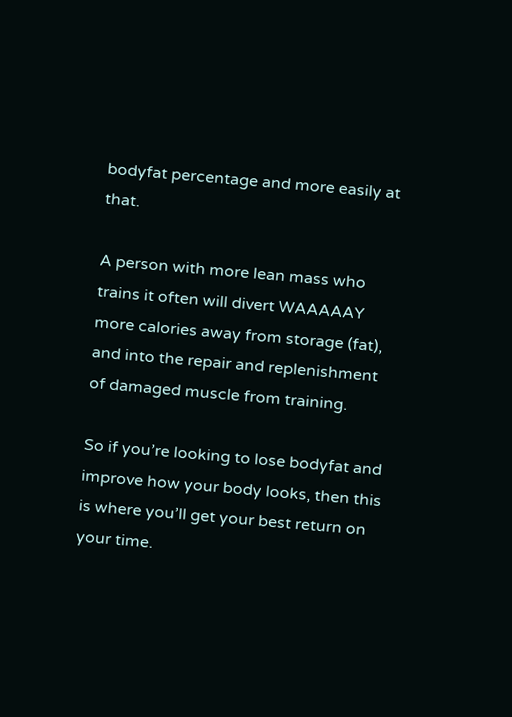bodyfat percentage and more easily at that.

A person with more lean mass who trains it often will divert WAAAAAY more calories away from storage (fat), and into the repair and replenishment of damaged muscle from training.

So if you’re looking to lose bodyfat and improve how your body looks, then this is where you’ll get your best return on your time.